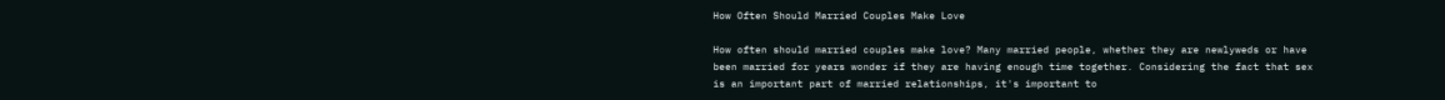How Often Should Married Couples Make Love

How often should married couples make love? Many married people, whether they are newlyweds or have been married for years wonder if they are having enough time together. Considering the fact that sex is an important part of married relationships, it's important to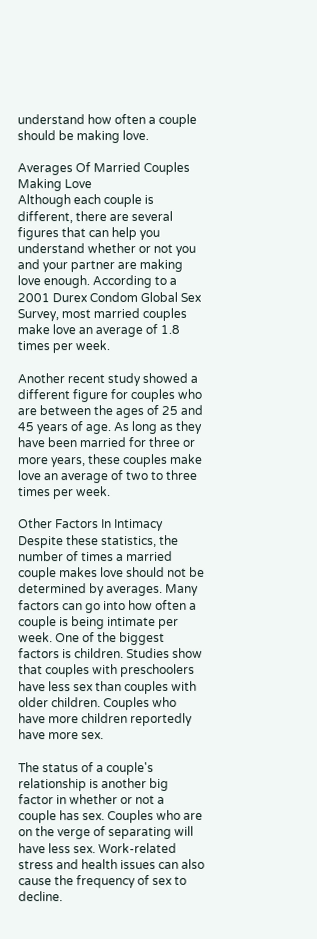understand how often a couple should be making love.

Averages Of Married Couples Making Love
Although each couple is different, there are several figures that can help you understand whether or not you and your partner are making love enough. According to a 2001 Durex Condom Global Sex Survey, most married couples make love an average of 1.8 times per week.

Another recent study showed a different figure for couples who are between the ages of 25 and 45 years of age. As long as they have been married for three or more years, these couples make love an average of two to three times per week.

Other Factors In Intimacy
Despite these statistics, the number of times a married couple makes love should not be determined by averages. Many factors can go into how often a couple is being intimate per week. One of the biggest factors is children. Studies show that couples with preschoolers have less sex than couples with older children. Couples who have more children reportedly have more sex.

The status of a couple's relationship is another big factor in whether or not a couple has sex. Couples who are on the verge of separating will have less sex. Work-related stress and health issues can also cause the frequency of sex to decline.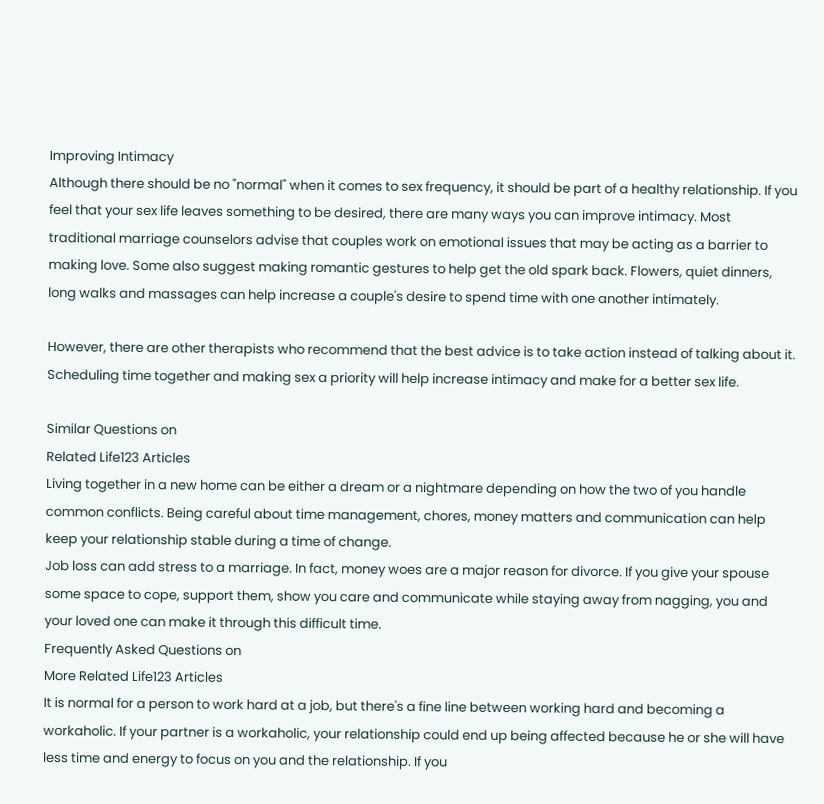Improving Intimacy
Although there should be no "normal" when it comes to sex frequency, it should be part of a healthy relationship. If you feel that your sex life leaves something to be desired, there are many ways you can improve intimacy. Most traditional marriage counselors advise that couples work on emotional issues that may be acting as a barrier to making love. Some also suggest making romantic gestures to help get the old spark back. Flowers, quiet dinners, long walks and massages can help increase a couple's desire to spend time with one another intimately.

However, there are other therapists who recommend that the best advice is to take action instead of talking about it. Scheduling time together and making sex a priority will help increase intimacy and make for a better sex life.

Similar Questions on
Related Life123 Articles
Living together in a new home can be either a dream or a nightmare depending on how the two of you handle common conflicts. Being careful about time management, chores, money matters and communication can help keep your relationship stable during a time of change.
Job loss can add stress to a marriage. In fact, money woes are a major reason for divorce. If you give your spouse some space to cope, support them, show you care and communicate while staying away from nagging, you and your loved one can make it through this difficult time.
Frequently Asked Questions on
More Related Life123 Articles
It is normal for a person to work hard at a job, but there's a fine line between working hard and becoming a workaholic. If your partner is a workaholic, your relationship could end up being affected because he or she will have less time and energy to focus on you and the relationship. If you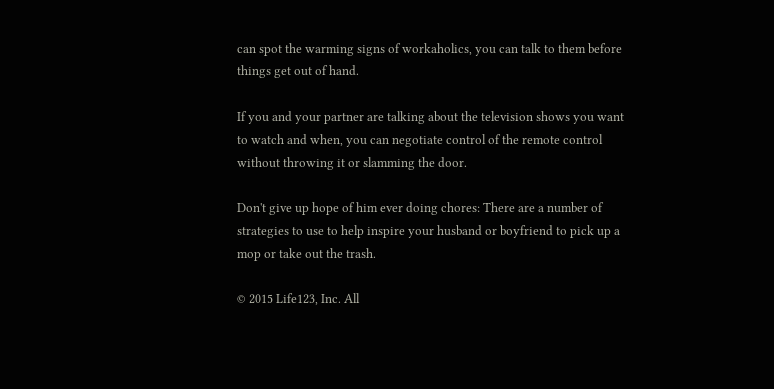can spot the warming signs of workaholics, you can talk to them before things get out of hand.

If you and your partner are talking about the television shows you want to watch and when, you can negotiate control of the remote control without throwing it or slamming the door.

Don't give up hope of him ever doing chores: There are a number of strategies to use to help inspire your husband or boyfriend to pick up a mop or take out the trash.

© 2015 Life123, Inc. All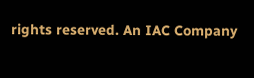rights reserved. An IAC Company